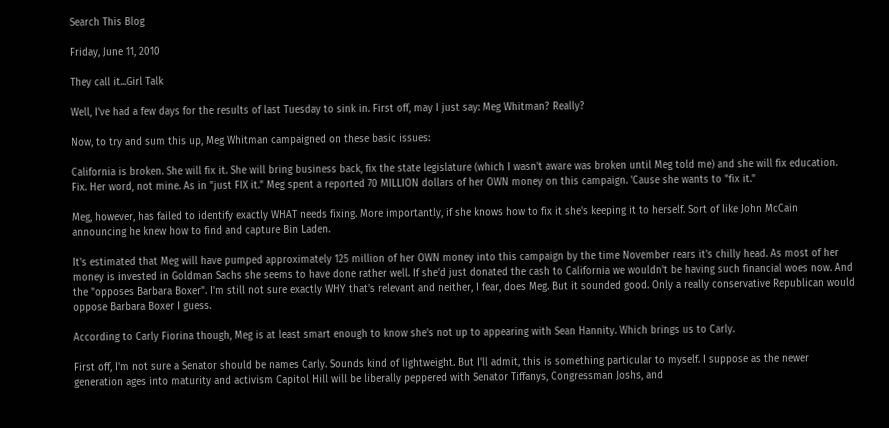Search This Blog

Friday, June 11, 2010

They call it...Girl Talk

Well, I've had a few days for the results of last Tuesday to sink in. First off, may I just say: Meg Whitman? Really?

Now, to try and sum this up, Meg Whitman campaigned on these basic issues:

California is broken. She will fix it. She will bring business back, fix the state legislature (which I wasn't aware was broken until Meg told me) and she will fix education. Fix. Her word, not mine. As in "just FIX it." Meg spent a reported 70 MILLION dollars of her OWN money on this campaign. 'Cause she wants to "fix it."

Meg, however, has failed to identify exactly WHAT needs fixing. More importantly, if she knows how to fix it she's keeping it to herself. Sort of like John McCain announcing he knew how to find and capture Bin Laden.

It's estimated that Meg will have pumped approximately 125 million of her OWN money into this campaign by the time November rears it's chilly head. As most of her money is invested in Goldman Sachs she seems to have done rather well. If she'd just donated the cash to California we wouldn't be having such financial woes now. And the "opposes Barbara Boxer". I'm still not sure exactly WHY that's relevant and neither, I fear, does Meg. But it sounded good. Only a really conservative Republican would oppose Barbara Boxer I guess.

According to Carly Fiorina though, Meg is at least smart enough to know she's not up to appearing with Sean Hannity. Which brings us to Carly.

First off, I'm not sure a Senator should be names Carly. Sounds kind of lightweight. But I'll admit, this is something particular to myself. I suppose as the newer generation ages into maturity and activism Capitol Hill will be liberally peppered with Senator Tiffanys, Congressman Joshs, and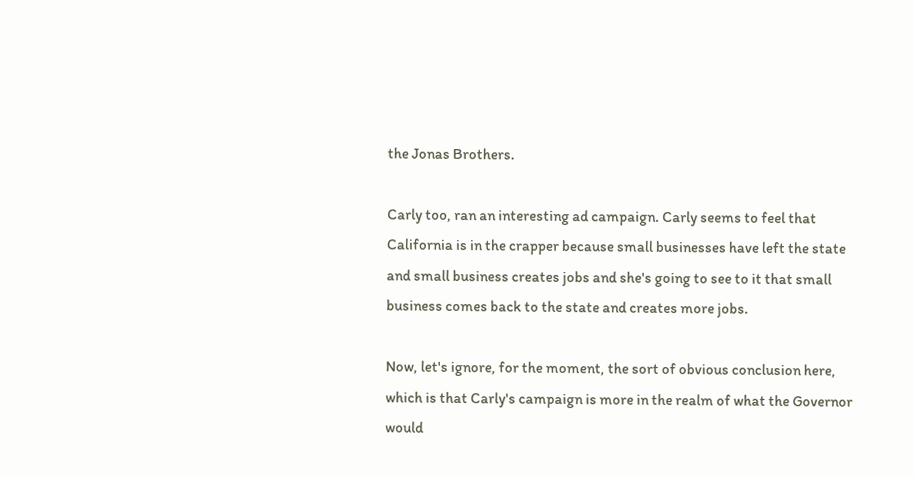the Jonas Brothers.

Carly too, ran an interesting ad campaign. Carly seems to feel that California is in the crapper because small businesses have left the state and small business creates jobs and she's going to see to it that small business comes back to the state and creates more jobs.

Now, let's ignore, for the moment, the sort of obvious conclusion here, which is that Carly's campaign is more in the realm of what the Governor would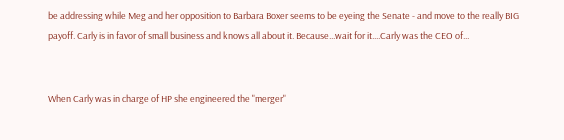be addressing while Meg and her opposition to Barbara Boxer seems to be eyeing the Senate - and move to the really BIG payoff. Carly is in favor of small business and knows all about it. Because...wait for it....Carly was the CEO of...


When Carly was in charge of HP she engineered the "merger"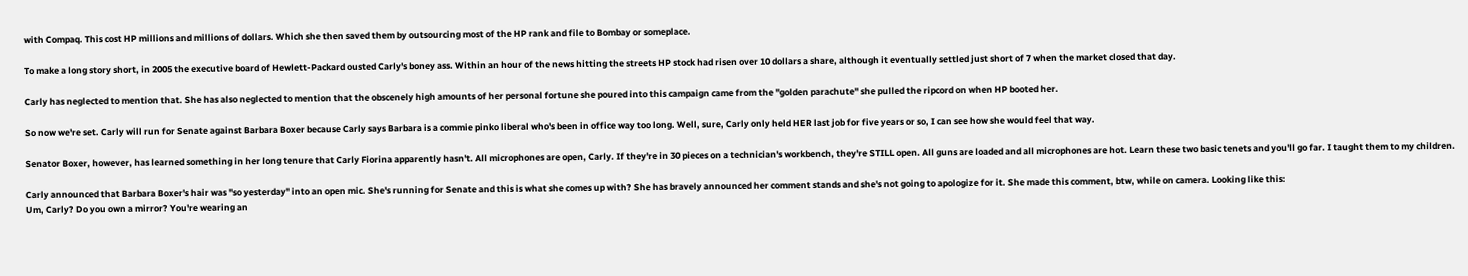with Compaq. This cost HP millions and millions of dollars. Which she then saved them by outsourcing most of the HP rank and file to Bombay or someplace.

To make a long story short, in 2005 the executive board of Hewlett-Packard ousted Carly's boney ass. Within an hour of the news hitting the streets HP stock had risen over 10 dollars a share, although it eventually settled just short of 7 when the market closed that day.

Carly has neglected to mention that. She has also neglected to mention that the obscenely high amounts of her personal fortune she poured into this campaign came from the "golden parachute" she pulled the ripcord on when HP booted her.

So now we're set. Carly will run for Senate against Barbara Boxer because Carly says Barbara is a commie pinko liberal who's been in office way too long. Well, sure, Carly only held HER last job for five years or so, I can see how she would feel that way.

Senator Boxer, however, has learned something in her long tenure that Carly Fiorina apparently hasn't. All microphones are open, Carly. If they're in 30 pieces on a technician's workbench, they're STILL open. All guns are loaded and all microphones are hot. Learn these two basic tenets and you'll go far. I taught them to my children.

Carly announced that Barbara Boxer's hair was "so yesterday" into an open mic. She's running for Senate and this is what she comes up with? She has bravely announced her comment stands and she's not going to apologize for it. She made this comment, btw, while on camera. Looking like this:
Um, Carly? Do you own a mirror? You're wearing an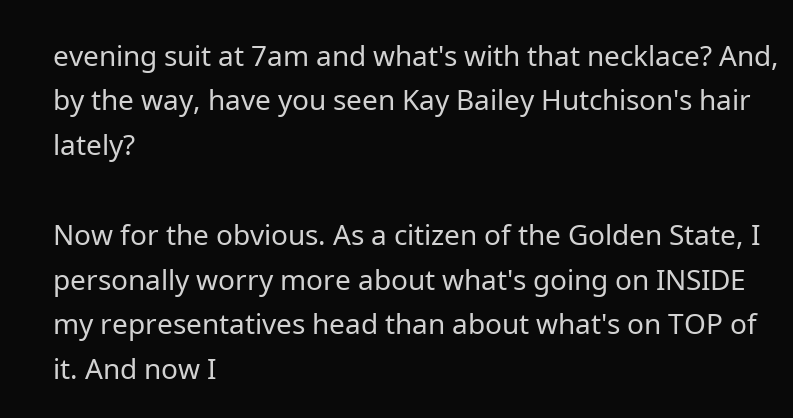evening suit at 7am and what's with that necklace? And, by the way, have you seen Kay Bailey Hutchison's hair lately?

Now for the obvious. As a citizen of the Golden State, I personally worry more about what's going on INSIDE my representatives head than about what's on TOP of it. And now I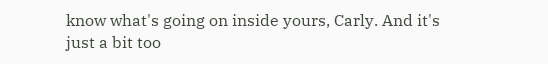know what's going on inside yours, Carly. And it's just a bit too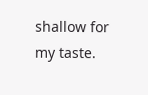shallow for my taste.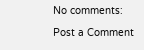No comments:

Post a Comment